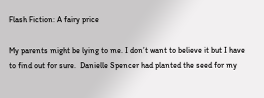Flash Fiction: A fairy price

My parents might be lying to me. I don’t want to believe it but I have to find out for sure.  Danielle Spencer had planted the seed for my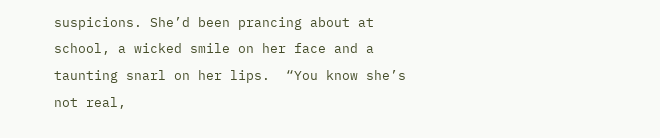suspicions. She’d been prancing about at school, a wicked smile on her face and a taunting snarl on her lips.  “You know she’s not real,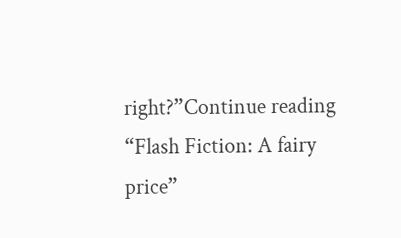right?”Continue reading “Flash Fiction: A fairy price”